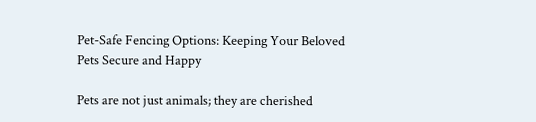Pet-Safe Fencing Options: Keeping Your Beloved Pets Secure and Happy

Pets are not just animals; they are cherished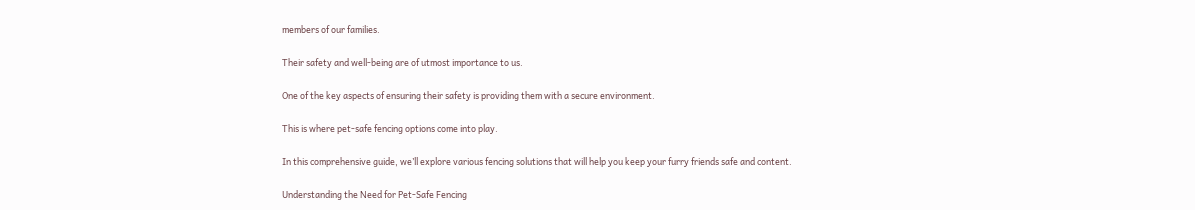members of our families.

Their safety and well-being are of utmost importance to us.

One of the key aspects of ensuring their safety is providing them with a secure environment.

This is where pet-safe fencing options come into play.

In this comprehensive guide, we’ll explore various fencing solutions that will help you keep your furry friends safe and content.

Understanding the Need for Pet-Safe Fencing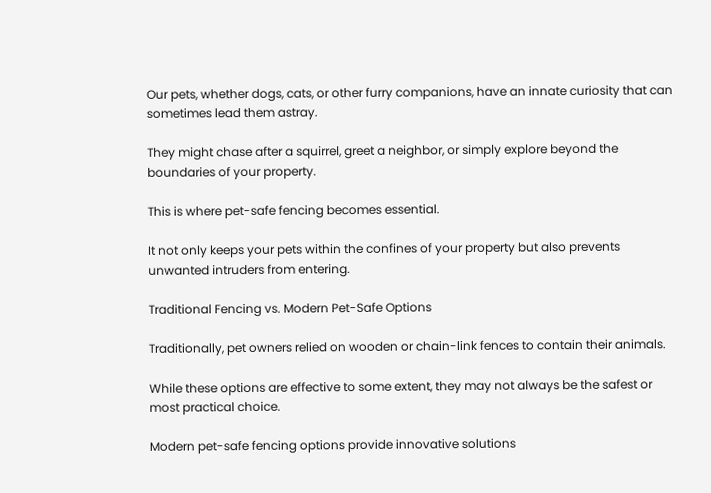Our pets, whether dogs, cats, or other furry companions, have an innate curiosity that can sometimes lead them astray.

They might chase after a squirrel, greet a neighbor, or simply explore beyond the boundaries of your property.

This is where pet-safe fencing becomes essential.

It not only keeps your pets within the confines of your property but also prevents unwanted intruders from entering.

Traditional Fencing vs. Modern Pet-Safe Options

Traditionally, pet owners relied on wooden or chain-link fences to contain their animals.

While these options are effective to some extent, they may not always be the safest or most practical choice.

Modern pet-safe fencing options provide innovative solutions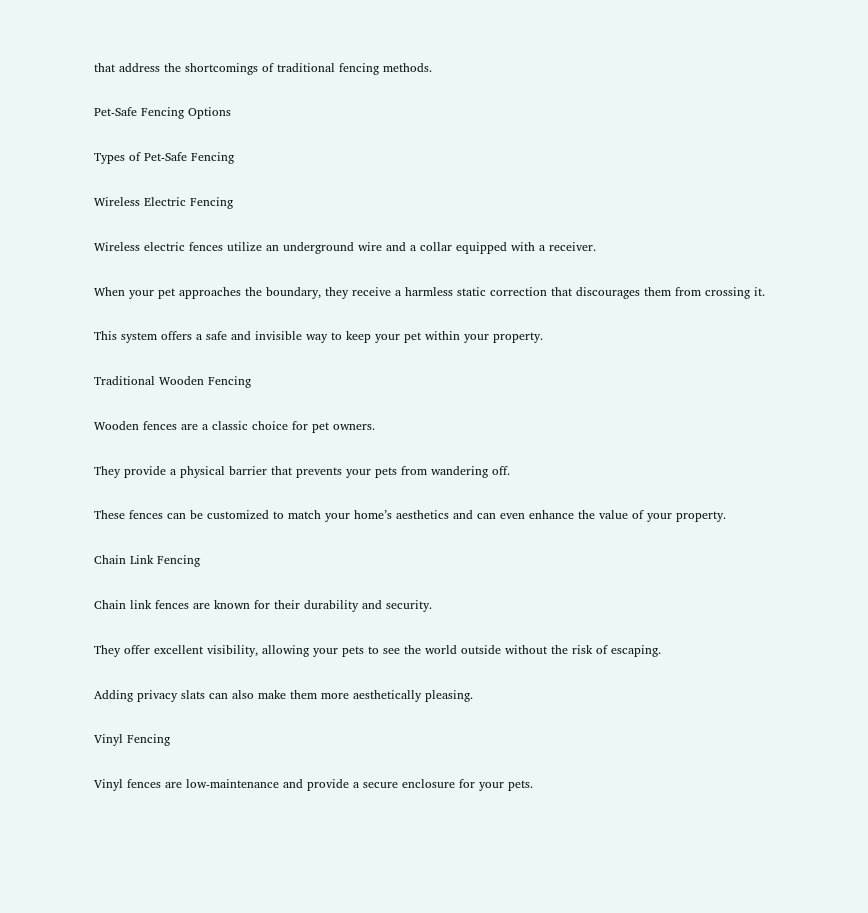that address the shortcomings of traditional fencing methods.

Pet-Safe Fencing Options

Types of Pet-Safe Fencing

Wireless Electric Fencing

Wireless electric fences utilize an underground wire and a collar equipped with a receiver.

When your pet approaches the boundary, they receive a harmless static correction that discourages them from crossing it.

This system offers a safe and invisible way to keep your pet within your property.

Traditional Wooden Fencing

Wooden fences are a classic choice for pet owners.

They provide a physical barrier that prevents your pets from wandering off.

These fences can be customized to match your home’s aesthetics and can even enhance the value of your property.

Chain Link Fencing

Chain link fences are known for their durability and security.

They offer excellent visibility, allowing your pets to see the world outside without the risk of escaping.

Adding privacy slats can also make them more aesthetically pleasing.

Vinyl Fencing

Vinyl fences are low-maintenance and provide a secure enclosure for your pets.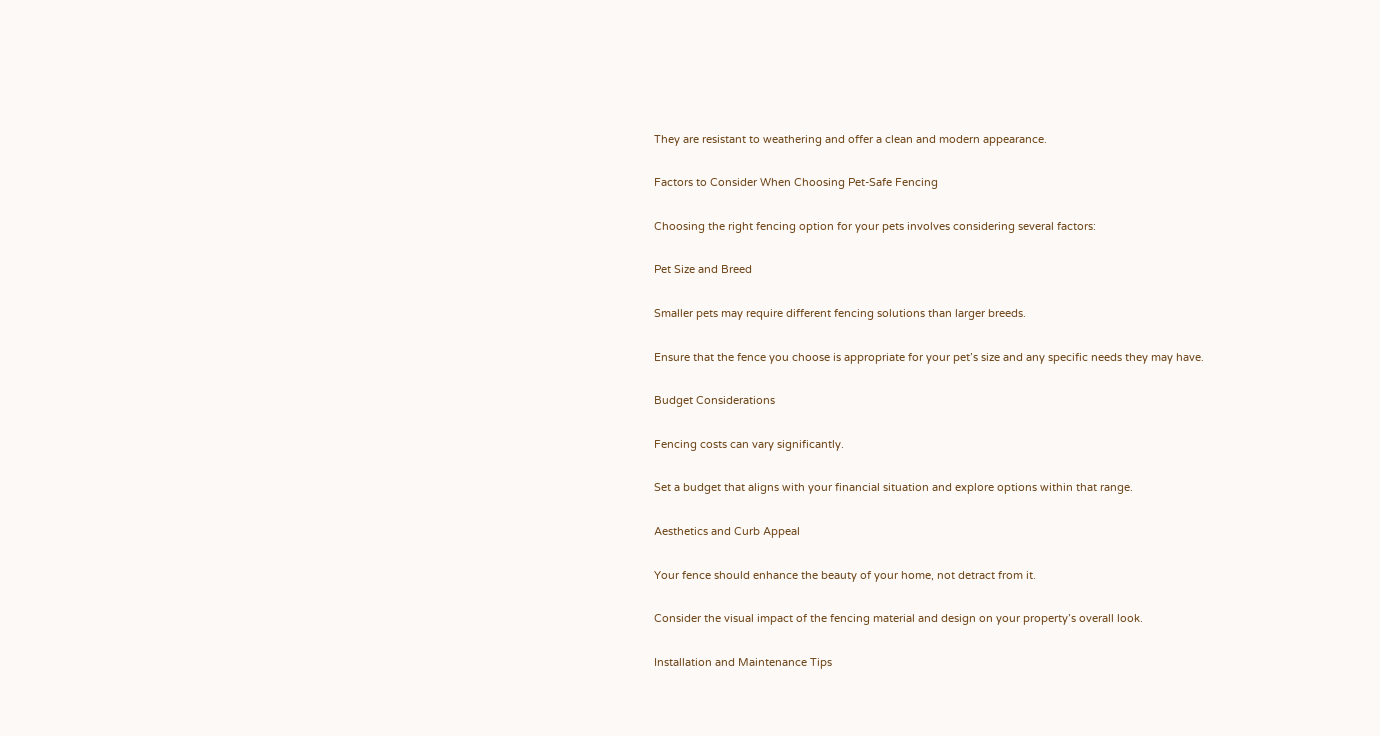They are resistant to weathering and offer a clean and modern appearance.

Factors to Consider When Choosing Pet-Safe Fencing

Choosing the right fencing option for your pets involves considering several factors:

Pet Size and Breed

Smaller pets may require different fencing solutions than larger breeds.

Ensure that the fence you choose is appropriate for your pet’s size and any specific needs they may have.

Budget Considerations

Fencing costs can vary significantly.

Set a budget that aligns with your financial situation and explore options within that range.

Aesthetics and Curb Appeal

Your fence should enhance the beauty of your home, not detract from it.

Consider the visual impact of the fencing material and design on your property’s overall look.

Installation and Maintenance Tips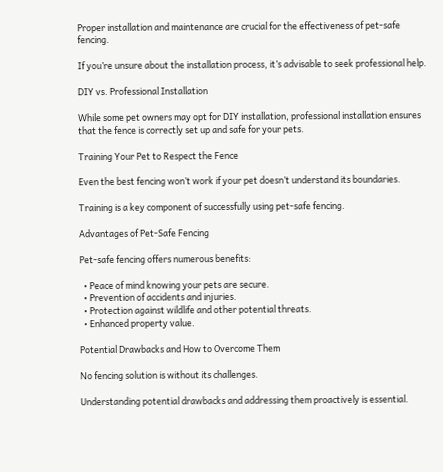Proper installation and maintenance are crucial for the effectiveness of pet-safe fencing.

If you’re unsure about the installation process, it’s advisable to seek professional help.

DIY vs. Professional Installation

While some pet owners may opt for DIY installation, professional installation ensures that the fence is correctly set up and safe for your pets.

Training Your Pet to Respect the Fence

Even the best fencing won’t work if your pet doesn’t understand its boundaries.

Training is a key component of successfully using pet-safe fencing.

Advantages of Pet-Safe Fencing

Pet-safe fencing offers numerous benefits:

  • Peace of mind knowing your pets are secure.
  • Prevention of accidents and injuries.
  • Protection against wildlife and other potential threats.
  • Enhanced property value.

Potential Drawbacks and How to Overcome Them

No fencing solution is without its challenges.

Understanding potential drawbacks and addressing them proactively is essential.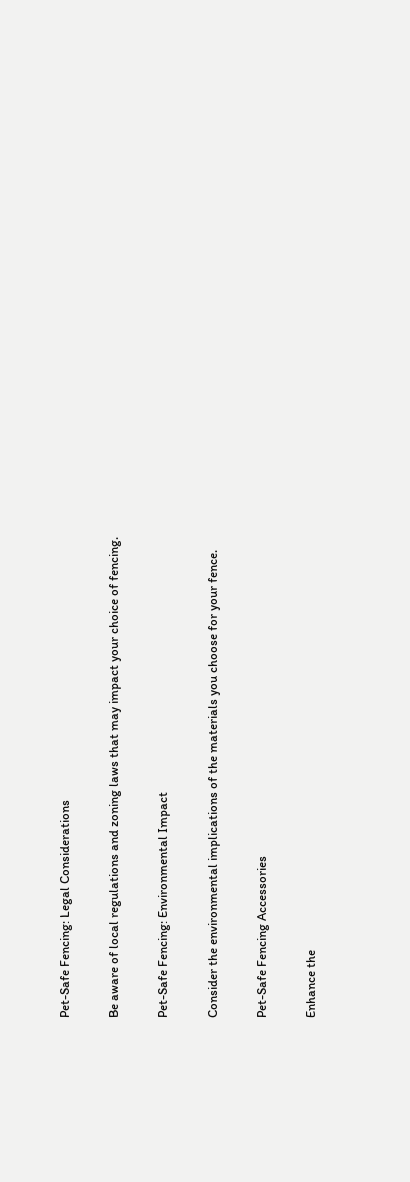Pet-Safe Fencing: Legal Considerations

Be aware of local regulations and zoning laws that may impact your choice of fencing.

Pet-Safe Fencing: Environmental Impact

Consider the environmental implications of the materials you choose for your fence.

Pet-Safe Fencing Accessories

Enhance the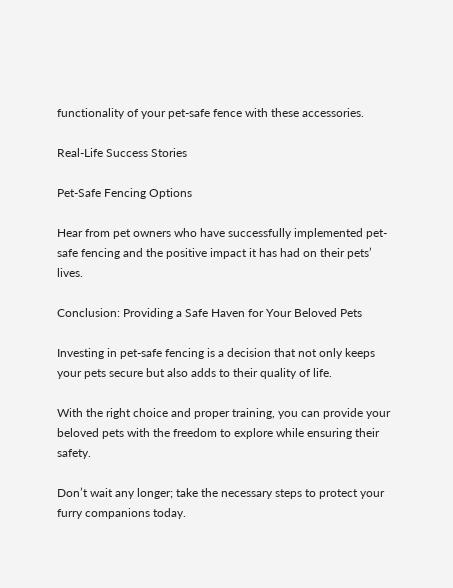functionality of your pet-safe fence with these accessories.

Real-Life Success Stories

Pet-Safe Fencing Options

Hear from pet owners who have successfully implemented pet-safe fencing and the positive impact it has had on their pets’ lives.

Conclusion: Providing a Safe Haven for Your Beloved Pets

Investing in pet-safe fencing is a decision that not only keeps your pets secure but also adds to their quality of life.

With the right choice and proper training, you can provide your beloved pets with the freedom to explore while ensuring their safety.

Don’t wait any longer; take the necessary steps to protect your furry companions today.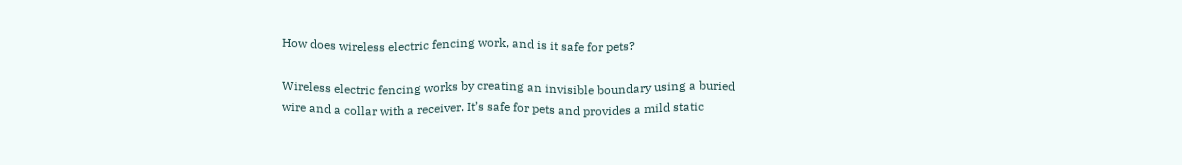How does wireless electric fencing work, and is it safe for pets?

Wireless electric fencing works by creating an invisible boundary using a buried wire and a collar with a receiver. It’s safe for pets and provides a mild static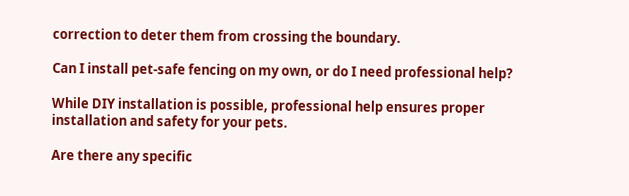correction to deter them from crossing the boundary.

Can I install pet-safe fencing on my own, or do I need professional help?

While DIY installation is possible, professional help ensures proper installation and safety for your pets.

Are there any specific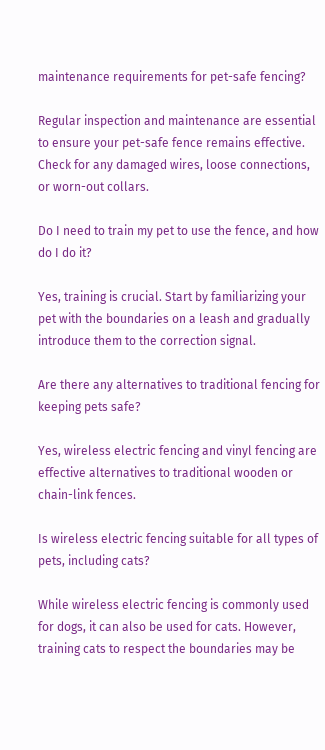maintenance requirements for pet-safe fencing?

Regular inspection and maintenance are essential to ensure your pet-safe fence remains effective. Check for any damaged wires, loose connections, or worn-out collars.

Do I need to train my pet to use the fence, and how do I do it?

Yes, training is crucial. Start by familiarizing your pet with the boundaries on a leash and gradually introduce them to the correction signal.

Are there any alternatives to traditional fencing for keeping pets safe?

Yes, wireless electric fencing and vinyl fencing are effective alternatives to traditional wooden or chain-link fences.

Is wireless electric fencing suitable for all types of pets, including cats?

While wireless electric fencing is commonly used for dogs, it can also be used for cats. However, training cats to respect the boundaries may be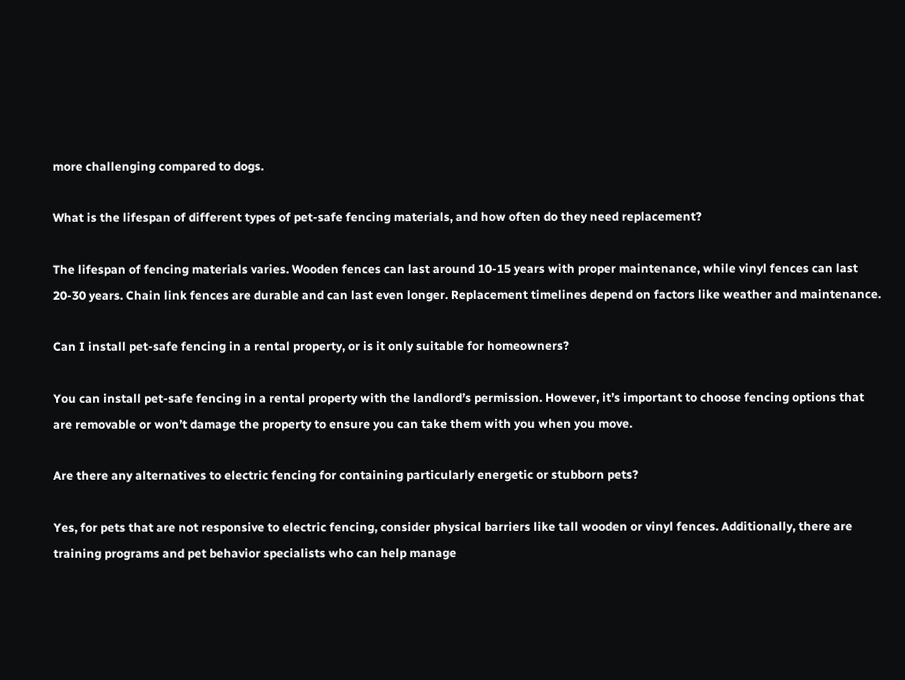more challenging compared to dogs.

What is the lifespan of different types of pet-safe fencing materials, and how often do they need replacement?

The lifespan of fencing materials varies. Wooden fences can last around 10-15 years with proper maintenance, while vinyl fences can last 20-30 years. Chain link fences are durable and can last even longer. Replacement timelines depend on factors like weather and maintenance.

Can I install pet-safe fencing in a rental property, or is it only suitable for homeowners?

You can install pet-safe fencing in a rental property with the landlord’s permission. However, it’s important to choose fencing options that are removable or won’t damage the property to ensure you can take them with you when you move.

Are there any alternatives to electric fencing for containing particularly energetic or stubborn pets?

Yes, for pets that are not responsive to electric fencing, consider physical barriers like tall wooden or vinyl fences. Additionally, there are training programs and pet behavior specialists who can help manage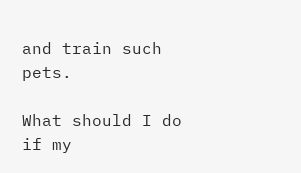and train such pets.

What should I do if my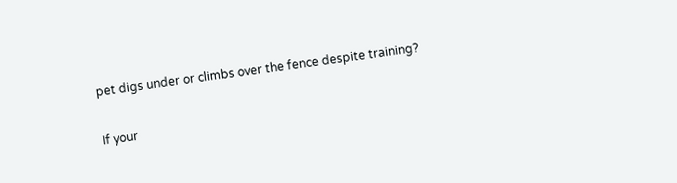pet digs under or climbs over the fence despite training?

If your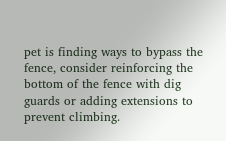pet is finding ways to bypass the fence, consider reinforcing the bottom of the fence with dig guards or adding extensions to prevent climbing.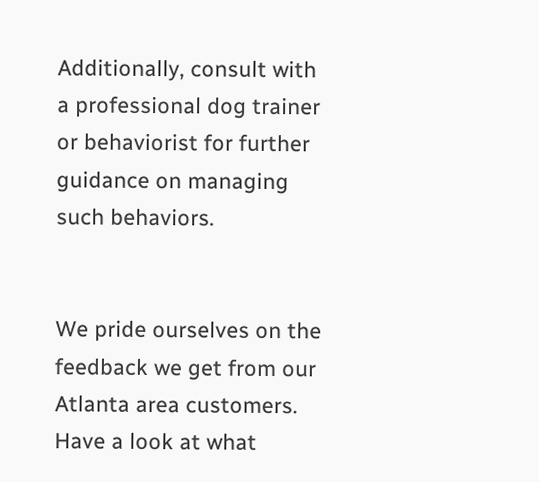Additionally, consult with a professional dog trainer or behaviorist for further guidance on managing such behaviors.


We pride ourselves on the feedback we get from our Atlanta area customers.
Have a look at what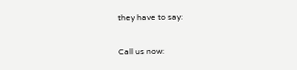they have to say:

Call us now: